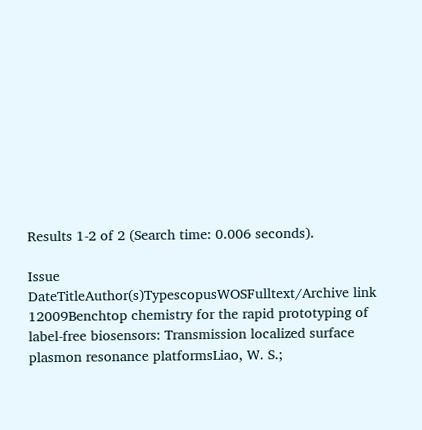Results 1-2 of 2 (Search time: 0.006 seconds).

Issue DateTitleAuthor(s)TypescopusWOSFulltext/Archive link
12009Benchtop chemistry for the rapid prototyping of label-free biosensors: Transmission localized surface plasmon resonance platformsLiao, W. S.;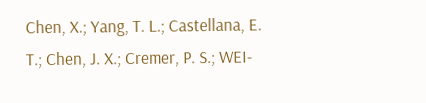Chen, X.; Yang, T. L.; Castellana, E. T.; Chen, J. X.; Cremer, P. S.; WEI-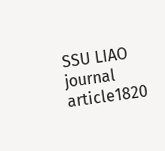SSU LIAO journal article1820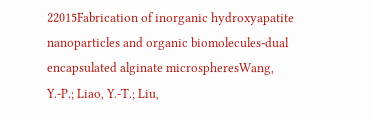22015Fabrication of inorganic hydroxyapatite nanoparticles and organic biomolecules-dual encapsulated alginate microspheresWang, Y.-P.; Liao, Y.-T.; Liu,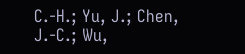C.-H.; Yu, J.; Chen, J.-C.; Wu,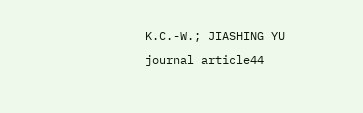K.C.-W.; JIASHING YU journal article44